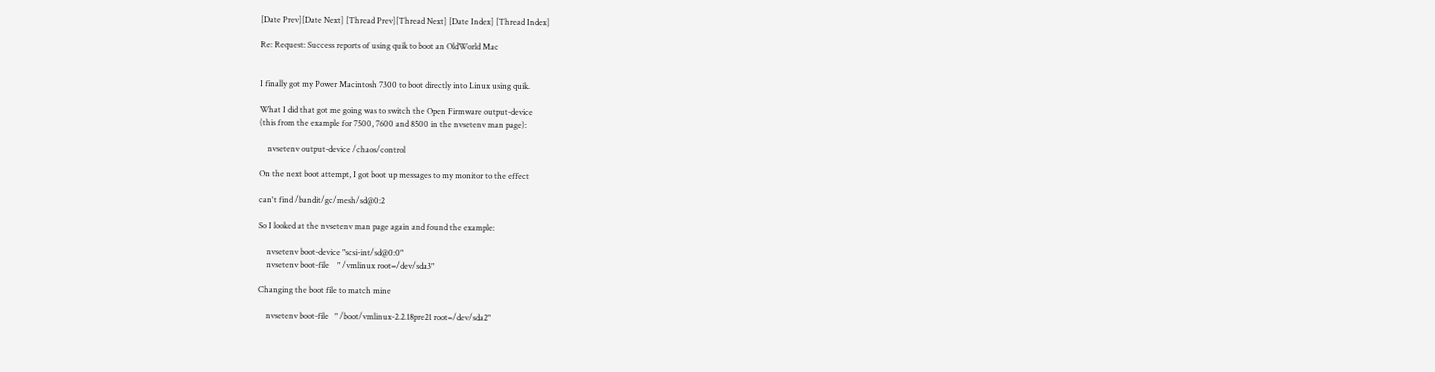[Date Prev][Date Next] [Thread Prev][Thread Next] [Date Index] [Thread Index]

Re: Request: Success reports of using quik to boot an OldWorld Mac


I finally got my Power Macintosh 7300 to boot directly into Linux using quik.

What I did that got me going was to switch the Open Firmware output-device
(this from the example for 7500, 7600 and 8500 in the nvsetenv man page):

    nvsetenv output-device /chaos/control

On the next boot attempt, I got boot up messages to my monitor to the effect

can't find /bandit/gc/mesh/sd@0:2

So I looked at the nvsetenv man page again and found the example:

    nvsetenv boot-device "scsi-int/sd@0:0"
    nvsetenv boot-file    " /vmlinux root=/dev/sda3"

Changing the boot file to match mine

    nvsetenv boot-file   " /boot/vmlinux-2.2.18pre21 root=/dev/sda2"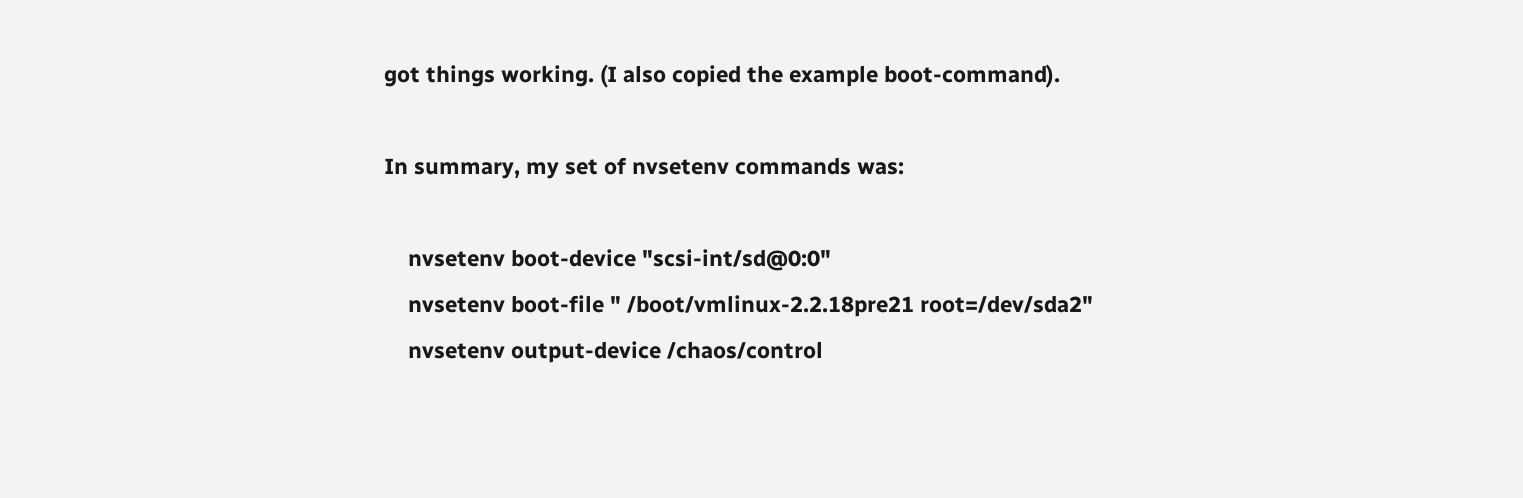got things working. (I also copied the example boot-command).

In summary, my set of nvsetenv commands was:

    nvsetenv boot-device "scsi-int/sd@0:0"
    nvsetenv boot-file " /boot/vmlinux-2.2.18pre21 root=/dev/sda2"
    nvsetenv output-device /chaos/control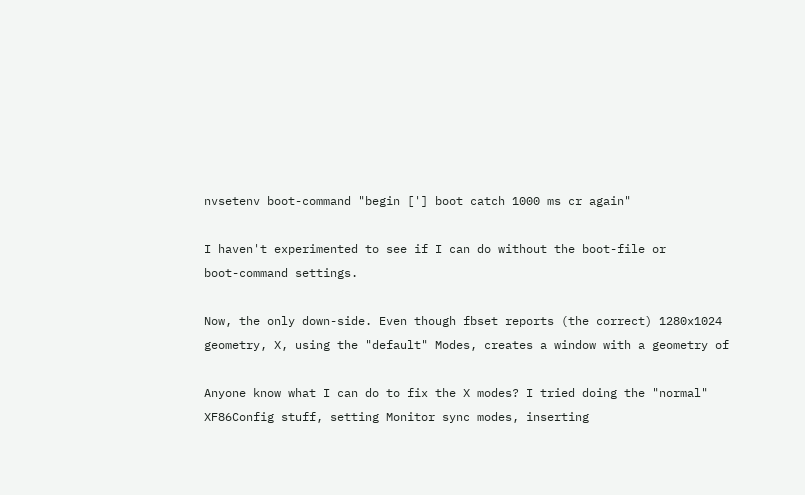nvsetenv boot-command "begin ['] boot catch 1000 ms cr again"

I haven't experimented to see if I can do without the boot-file or
boot-command settings.

Now, the only down-side. Even though fbset reports (the correct) 1280x1024
geometry, X, using the "default" Modes, creates a window with a geometry of

Anyone know what I can do to fix the X modes? I tried doing the "normal"
XF86Config stuff, setting Monitor sync modes, inserting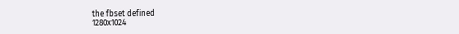the fbset defined
1280x1024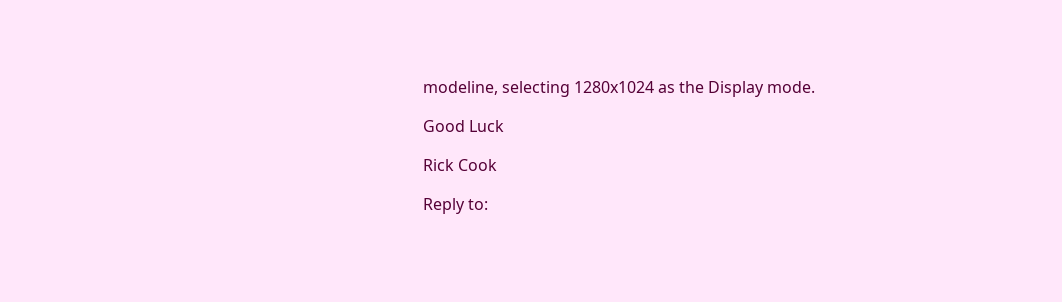modeline, selecting 1280x1024 as the Display mode.

Good Luck

Rick Cook

Reply to: